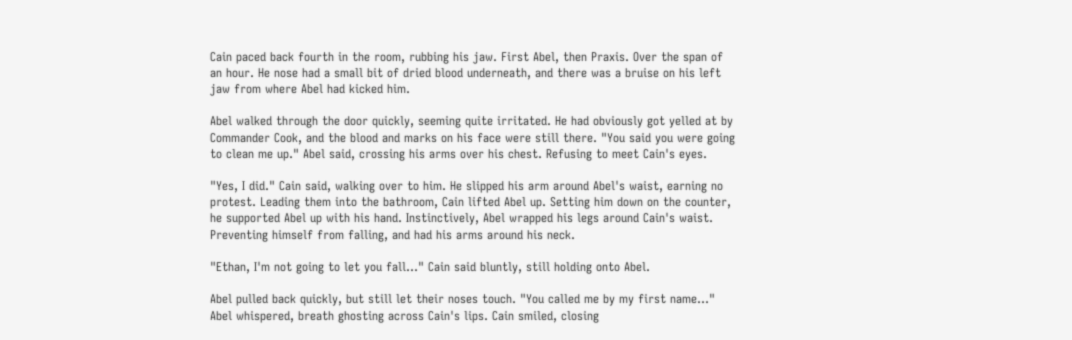Cain paced back fourth in the room, rubbing his jaw. First Abel, then Praxis. Over the span of an hour. He nose had a small bit of dried blood underneath, and there was a bruise on his left jaw from where Abel had kicked him.

Abel walked through the door quickly, seeming quite irritated. He had obviously got yelled at by Commander Cook, and the blood and marks on his face were still there. "You said you were going to clean me up." Abel said, crossing his arms over his chest. Refusing to meet Cain's eyes.

"Yes, I did." Cain said, walking over to him. He slipped his arm around Abel's waist, earning no protest. Leading them into the bathroom, Cain lifted Abel up. Setting him down on the counter, he supported Abel up with his hand. Instinctively, Abel wrapped his legs around Cain's waist. Preventing himself from falling, and had his arms around his neck.

"Ethan, I'm not going to let you fall…" Cain said bluntly, still holding onto Abel.

Abel pulled back quickly, but still let their noses touch. "You called me by my first name…" Abel whispered, breath ghosting across Cain's lips. Cain smiled, closing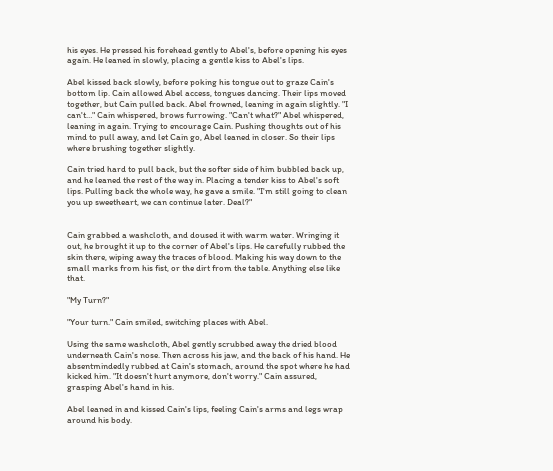his eyes. He pressed his forehead gently to Abel's, before opening his eyes again. He leaned in slowly, placing a gentle kiss to Abel's lips.

Abel kissed back slowly, before poking his tongue out to graze Cain's bottom lip. Cain allowed Abel access, tongues dancing. Their lips moved together, but Cain pulled back. Abel frowned, leaning in again slightly. "I can't…" Cain whispered, brows furrowing. "Can't what?" Abel whispered, leaning in again. Trying to encourage Cain. Pushing thoughts out of his mind to pull away, and let Cain go, Abel leaned in closer. So their lips where brushing together slightly.

Cain tried hard to pull back, but the softer side of him bubbled back up, and he leaned the rest of the way in. Placing a tender kiss to Abel's soft lips. Pulling back the whole way, he gave a smile. "I'm still going to clean you up sweetheart, we can continue later. Deal?"


Cain grabbed a washcloth, and doused it with warm water. Wringing it out, he brought it up to the corner of Abel's lips. He carefully rubbed the skin there, wiping away the traces of blood. Making his way down to the small marks from his fist, or the dirt from the table. Anything else like that.

"My Turn?"

"Your turn." Cain smiled, switching places with Abel.

Using the same washcloth, Abel gently scrubbed away the dried blood underneath Cain's nose. Then across his jaw, and the back of his hand. He absentmindedly rubbed at Cain's stomach, around the spot where he had kicked him. "It doesn't hurt anymore, don't worry." Cain assured, grasping Abel's hand in his.

Abel leaned in and kissed Cain's lips, feeling Cain's arms and legs wrap around his body.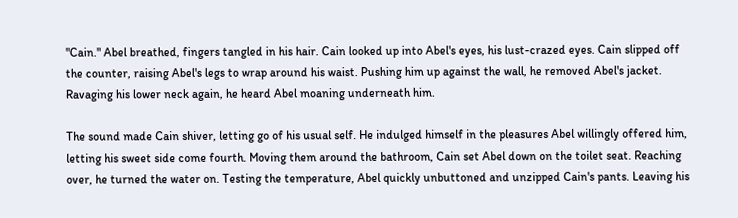"Cain." Abel breathed, fingers tangled in his hair. Cain looked up into Abel's eyes, his lust-crazed eyes. Cain slipped off the counter, raising Abel's legs to wrap around his waist. Pushing him up against the wall, he removed Abel's jacket. Ravaging his lower neck again, he heard Abel moaning underneath him.

The sound made Cain shiver, letting go of his usual self. He indulged himself in the pleasures Abel willingly offered him, letting his sweet side come fourth. Moving them around the bathroom, Cain set Abel down on the toilet seat. Reaching over, he turned the water on. Testing the temperature, Abel quickly unbuttoned and unzipped Cain's pants. Leaving his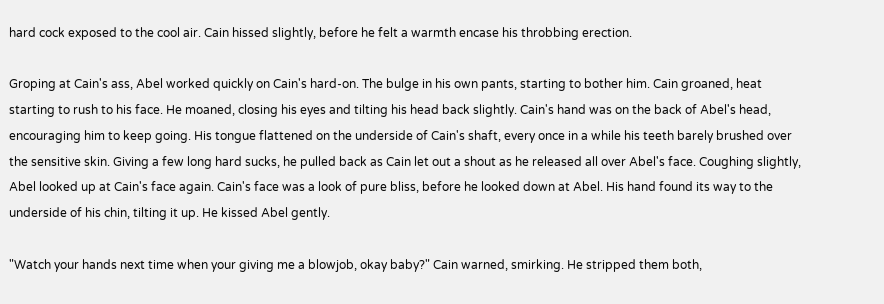hard cock exposed to the cool air. Cain hissed slightly, before he felt a warmth encase his throbbing erection.

Groping at Cain's ass, Abel worked quickly on Cain's hard-on. The bulge in his own pants, starting to bother him. Cain groaned, heat starting to rush to his face. He moaned, closing his eyes and tilting his head back slightly. Cain's hand was on the back of Abel's head, encouraging him to keep going. His tongue flattened on the underside of Cain's shaft, every once in a while his teeth barely brushed over the sensitive skin. Giving a few long hard sucks, he pulled back as Cain let out a shout as he released all over Abel's face. Coughing slightly, Abel looked up at Cain's face again. Cain's face was a look of pure bliss, before he looked down at Abel. His hand found its way to the underside of his chin, tilting it up. He kissed Abel gently.

"Watch your hands next time when your giving me a blowjob, okay baby?" Cain warned, smirking. He stripped them both,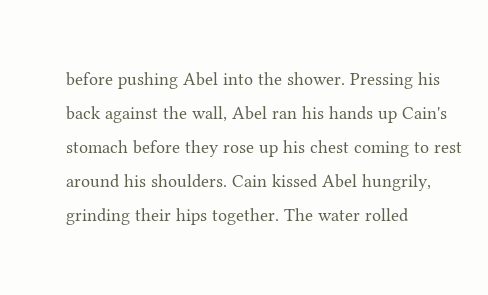before pushing Abel into the shower. Pressing his back against the wall, Abel ran his hands up Cain's stomach before they rose up his chest coming to rest around his shoulders. Cain kissed Abel hungrily, grinding their hips together. The water rolled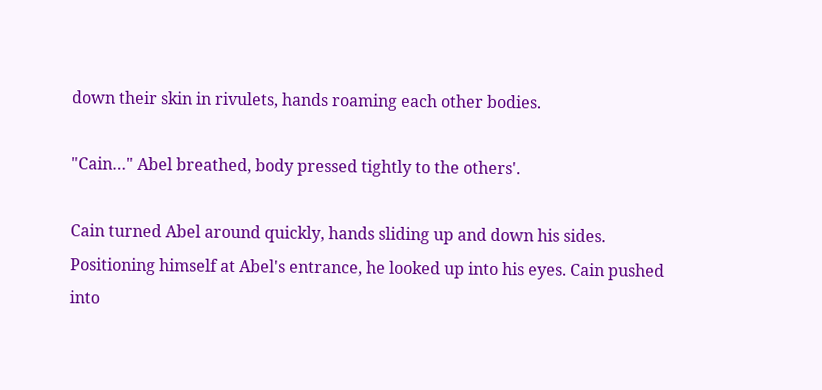down their skin in rivulets, hands roaming each other bodies.

"Cain…" Abel breathed, body pressed tightly to the others'.

Cain turned Abel around quickly, hands sliding up and down his sides. Positioning himself at Abel's entrance, he looked up into his eyes. Cain pushed into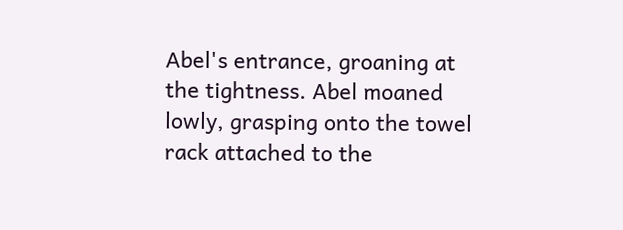Abel's entrance, groaning at the tightness. Abel moaned lowly, grasping onto the towel rack attached to the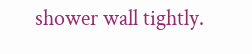shower wall tightly.